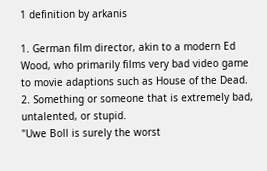1 definition by arkanis

1. German film director, akin to a modern Ed Wood, who primarily films very bad video game to movie adaptions such as House of the Dead.
2. Something or someone that is extremely bad, untalented, or stupid.
"Uwe Boll is surely the worst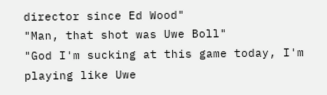director since Ed Wood"
"Man, that shot was Uwe Boll"
"God I'm sucking at this game today, I'm playing like Uwe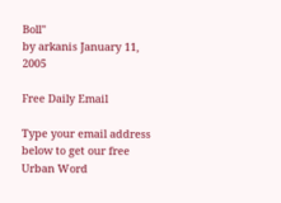Boll"
by arkanis January 11, 2005

Free Daily Email

Type your email address below to get our free Urban Word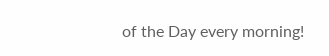of the Day every morning!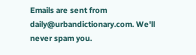Emails are sent from daily@urbandictionary.com. We'll never spam you.